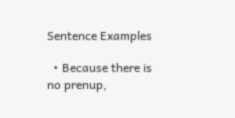Sentence Examples

  • Because there is no prenup,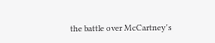the battle over McCartney's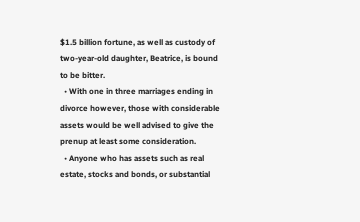$1.5 billion fortune, as well as custody of two-year-old daughter, Beatrice, is bound to be bitter.
  • With one in three marriages ending in divorce however, those with considerable assets would be well advised to give the prenup at least some consideration.
  • Anyone who has assets such as real estate, stocks and bonds, or substantial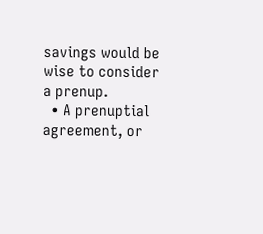savings would be wise to consider a prenup.
  • A prenuptial agreement, or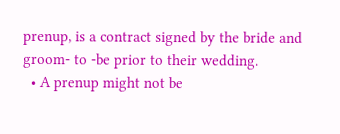prenup, is a contract signed by the bride and groom- to -be prior to their wedding.
  • A prenup might not be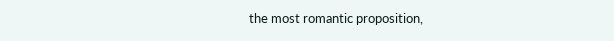the most romantic proposition,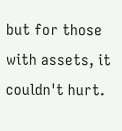but for those with assets, it couldn't hurt.